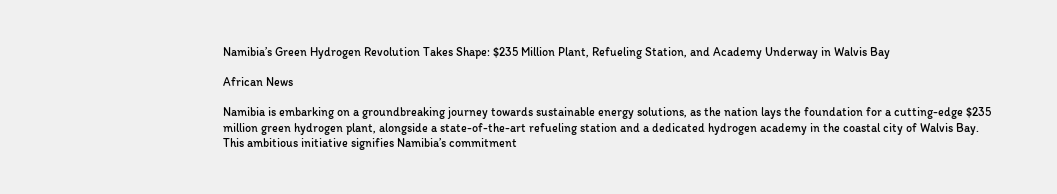Namibia’s Green Hydrogen Revolution Takes Shape: $235 Million Plant, Refueling Station, and Academy Underway in Walvis Bay

African News

Namibia is embarking on a groundbreaking journey towards sustainable energy solutions, as the nation lays the foundation for a cutting-edge $235 million green hydrogen plant, alongside a state-of-the-art refueling station and a dedicated hydrogen academy in the coastal city of Walvis Bay. This ambitious initiative signifies Namibia’s commitment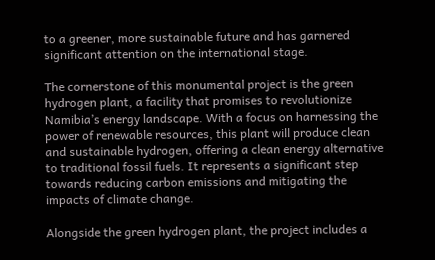to a greener, more sustainable future and has garnered significant attention on the international stage.

The cornerstone of this monumental project is the green hydrogen plant, a facility that promises to revolutionize Namibia’s energy landscape. With a focus on harnessing the power of renewable resources, this plant will produce clean and sustainable hydrogen, offering a clean energy alternative to traditional fossil fuels. It represents a significant step towards reducing carbon emissions and mitigating the impacts of climate change.

Alongside the green hydrogen plant, the project includes a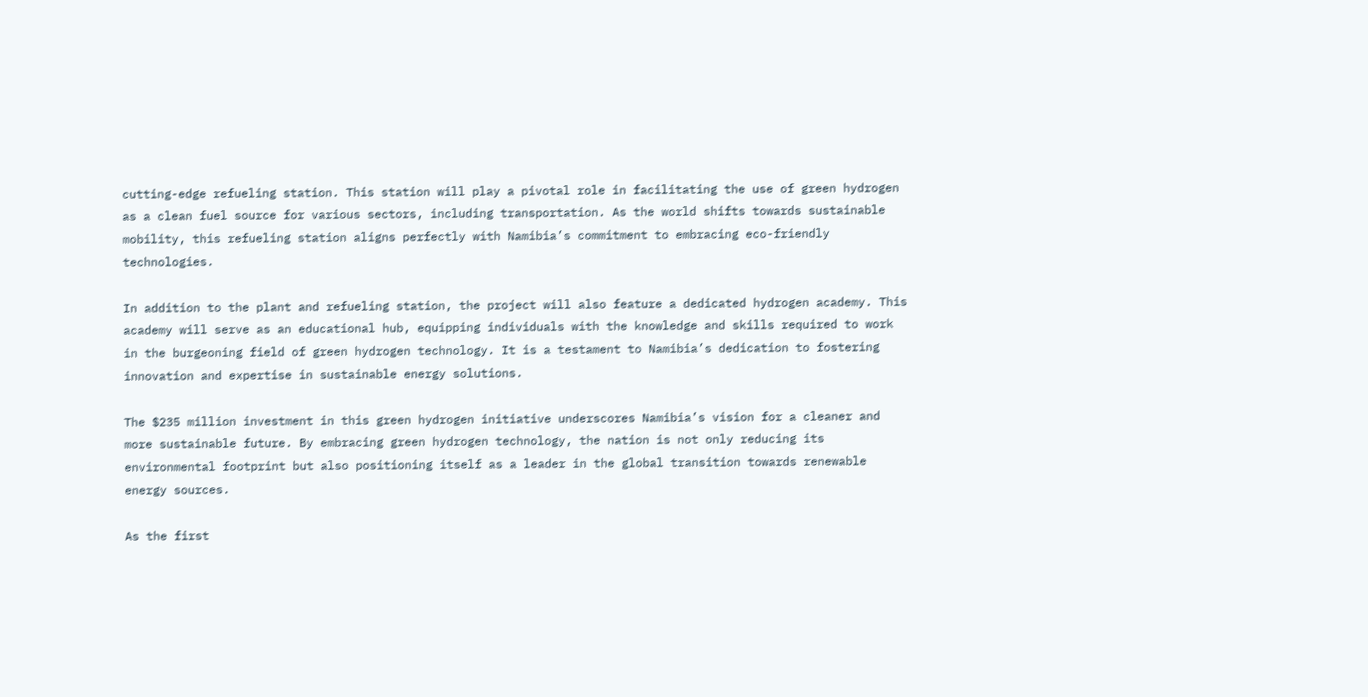cutting-edge refueling station. This station will play a pivotal role in facilitating the use of green hydrogen as a clean fuel source for various sectors, including transportation. As the world shifts towards sustainable mobility, this refueling station aligns perfectly with Namibia’s commitment to embracing eco-friendly technologies.

In addition to the plant and refueling station, the project will also feature a dedicated hydrogen academy. This academy will serve as an educational hub, equipping individuals with the knowledge and skills required to work in the burgeoning field of green hydrogen technology. It is a testament to Namibia’s dedication to fostering innovation and expertise in sustainable energy solutions.

The $235 million investment in this green hydrogen initiative underscores Namibia’s vision for a cleaner and more sustainable future. By embracing green hydrogen technology, the nation is not only reducing its environmental footprint but also positioning itself as a leader in the global transition towards renewable energy sources.

As the first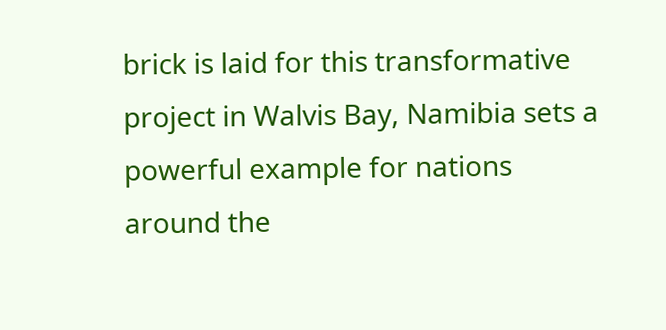brick is laid for this transformative project in Walvis Bay, Namibia sets a powerful example for nations around the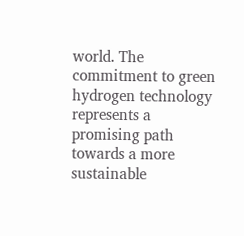world. The commitment to green hydrogen technology represents a promising path towards a more sustainable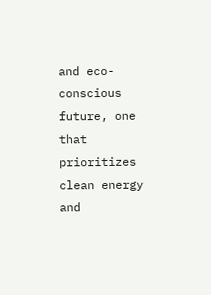and eco-conscious future, one that prioritizes clean energy and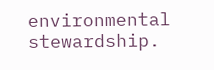environmental stewardship.